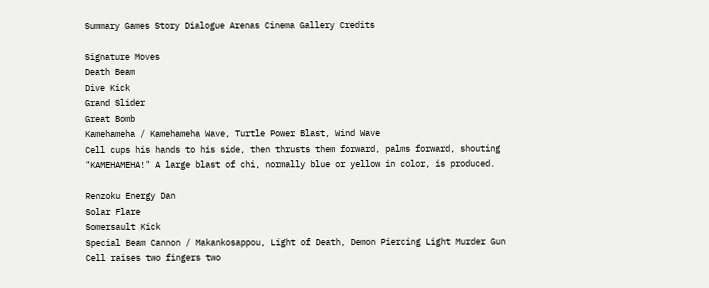Summary Games Story Dialogue Arenas Cinema Gallery Credits

Signature Moves
Death Beam
Dive Kick
Grand Slider
Great Bomb
Kamehameha / Kamehameha Wave, Turtle Power Blast, Wind Wave
Cell cups his hands to his side, then thrusts them forward, palms forward, shouting "KAMEHAMEHA!" A large blast of chi, normally blue or yellow in color, is produced.

Renzoku Energy Dan
Solar Flare
Somersault Kick
Special Beam Cannon / Makankosappou, Light of Death, Demon Piercing Light Murder Gun
Cell raises two fingers two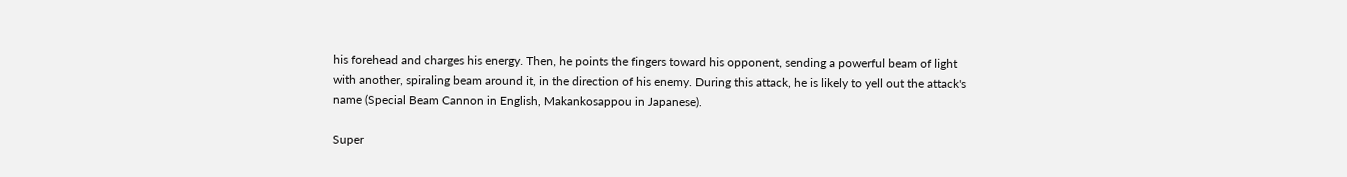his forehead and charges his energy. Then, he points the fingers toward his opponent, sending a powerful beam of light with another, spiraling beam around it, in the direction of his enemy. During this attack, he is likely to yell out the attack's name (Special Beam Cannon in English, Makankosappou in Japanese).

Super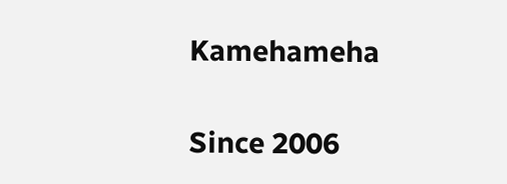Kamehameha

Since 2006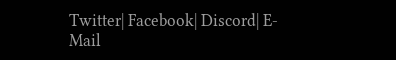Twitter| Facebook| Discord| E-Mail